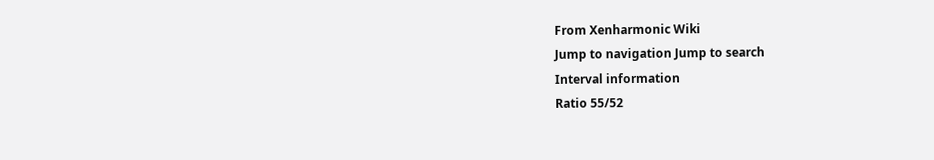From Xenharmonic Wiki
Jump to navigation Jump to search
Interval information
Ratio 55/52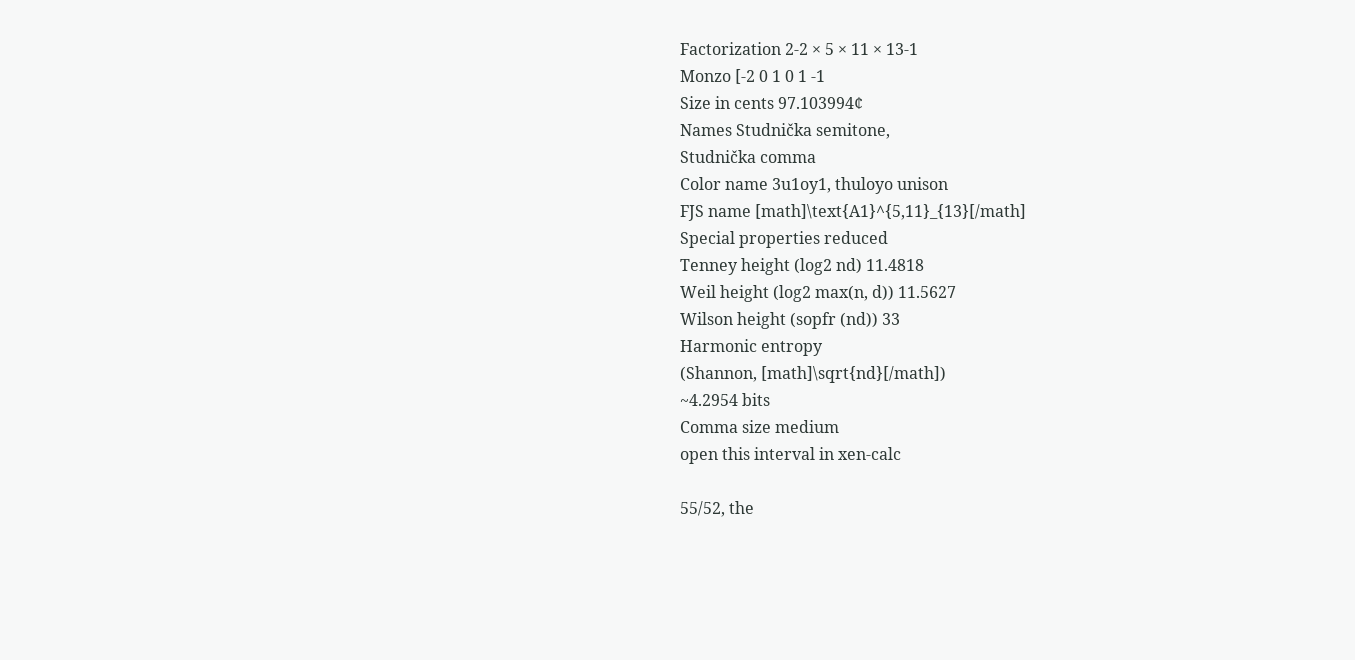Factorization 2-2 × 5 × 11 × 13-1
Monzo [-2 0 1 0 1 -1
Size in cents 97.103994¢
Names Studnička semitone,
Studnička comma
Color name 3u1oy1, thuloyo unison
FJS name [math]\text{A1}^{5,11}_{13}[/math]
Special properties reduced
Tenney height (log2 nd) 11.4818
Weil height (log2 max(n, d)) 11.5627
Wilson height (sopfr (nd)) 33
Harmonic entropy
(Shannon, [math]\sqrt{nd}[/math])
~4.2954 bits
Comma size medium
open this interval in xen-calc

55/52, the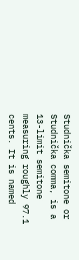Studnička semitone or Studnička comma, is a 13-limit semitone measuring roughly 97.1 cents. It is named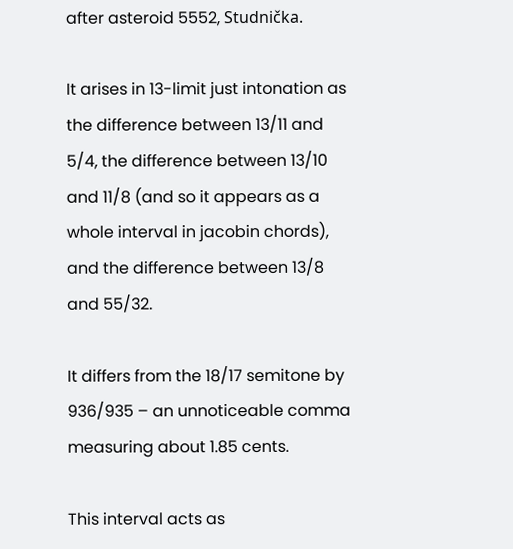after asteroid 5552, Studnička.

It arises in 13-limit just intonation as the difference between 13/11 and 5/4, the difference between 13/10 and 11/8 (and so it appears as a whole interval in jacobin chords), and the difference between 13/8 and 55/32.

It differs from the 18/17 semitone by 936/935 – an unnoticeable comma measuring about 1.85 cents.

This interval acts as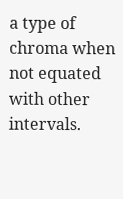a type of chroma when not equated with other intervals.